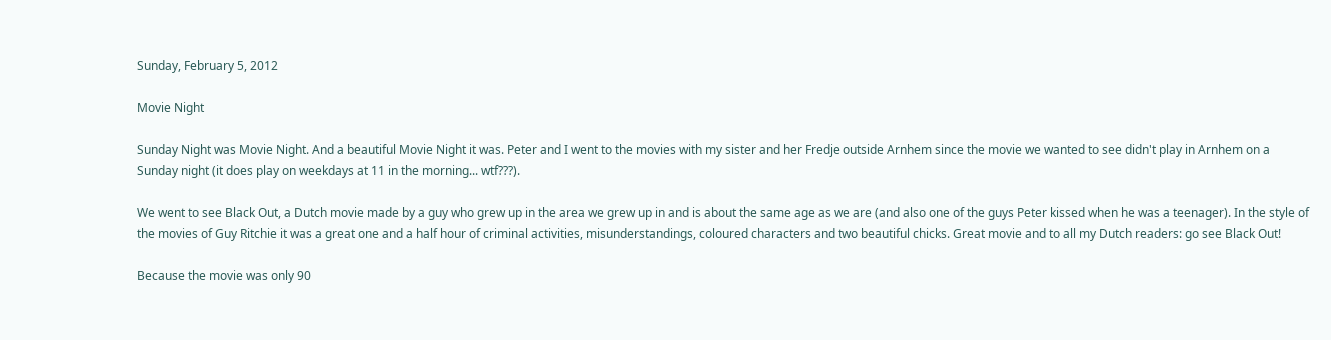Sunday, February 5, 2012

Movie Night

Sunday Night was Movie Night. And a beautiful Movie Night it was. Peter and I went to the movies with my sister and her Fredje outside Arnhem since the movie we wanted to see didn't play in Arnhem on a Sunday night (it does play on weekdays at 11 in the morning... wtf???).

We went to see Black Out, a Dutch movie made by a guy who grew up in the area we grew up in and is about the same age as we are (and also one of the guys Peter kissed when he was a teenager). In the style of the movies of Guy Ritchie it was a great one and a half hour of criminal activities, misunderstandings, coloured characters and two beautiful chicks. Great movie and to all my Dutch readers: go see Black Out!

Because the movie was only 90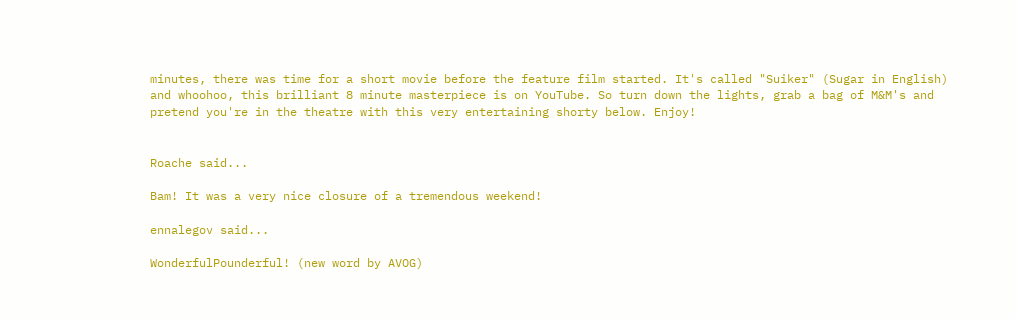minutes, there was time for a short movie before the feature film started. It's called "Suiker" (Sugar in English) and whoohoo, this brilliant 8 minute masterpiece is on YouTube. So turn down the lights, grab a bag of M&M's and pretend you're in the theatre with this very entertaining shorty below. Enjoy!


Roache said...

Bam! It was a very nice closure of a tremendous weekend!

ennalegov said...

WonderfulPounderful! (new word by AVOG)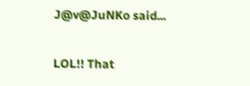J@v@JuNKo said...

LOL!! That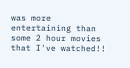was more entertaining than some 2 hour movies that I've watched!!